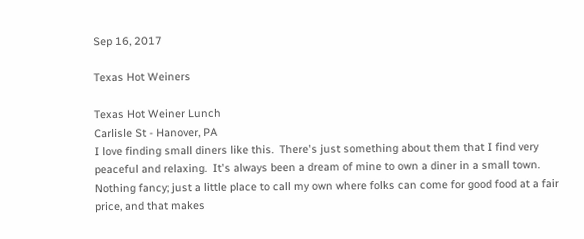Sep 16, 2017

Texas Hot Weiners

Texas Hot Weiner Lunch
Carlisle St - Hanover, PA
I love finding small diners like this.  There's just something about them that I find very peaceful and relaxing.  It's always been a dream of mine to own a diner in a small town.  Nothing fancy; just a little place to call my own where folks can come for good food at a fair price, and that makes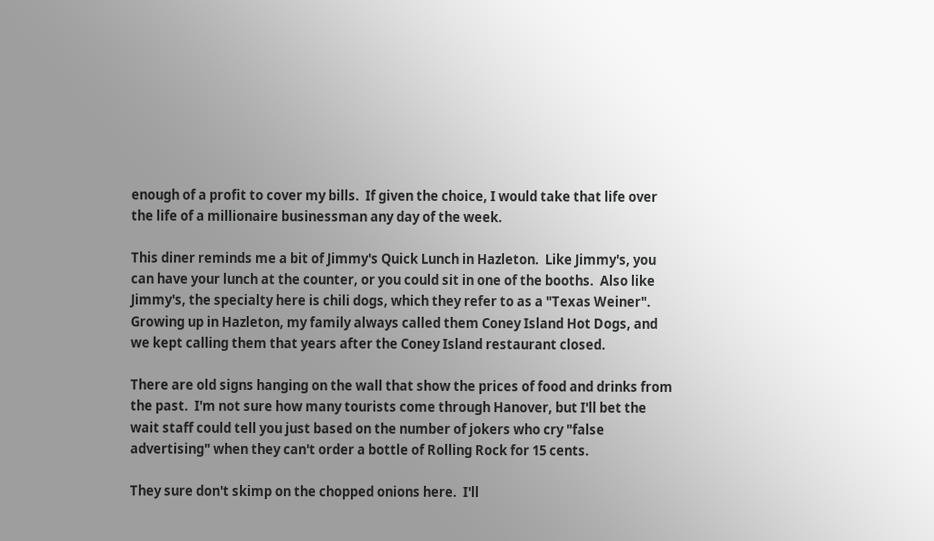enough of a profit to cover my bills.  If given the choice, I would take that life over the life of a millionaire businessman any day of the week.

This diner reminds me a bit of Jimmy's Quick Lunch in Hazleton.  Like Jimmy's, you can have your lunch at the counter, or you could sit in one of the booths.  Also like Jimmy's, the specialty here is chili dogs, which they refer to as a "Texas Weiner".  Growing up in Hazleton, my family always called them Coney Island Hot Dogs, and we kept calling them that years after the Coney Island restaurant closed.

There are old signs hanging on the wall that show the prices of food and drinks from the past.  I'm not sure how many tourists come through Hanover, but I'll bet the wait staff could tell you just based on the number of jokers who cry "false advertising" when they can't order a bottle of Rolling Rock for 15 cents.

They sure don't skimp on the chopped onions here.  I'll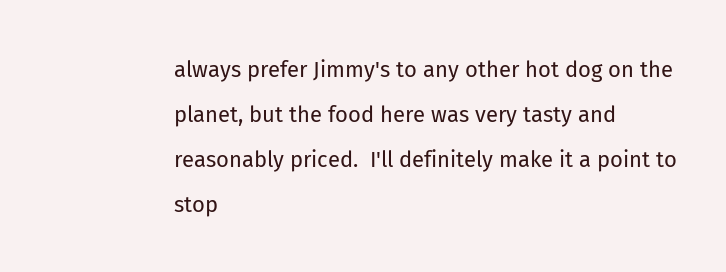always prefer Jimmy's to any other hot dog on the planet, but the food here was very tasty and reasonably priced.  I'll definitely make it a point to stop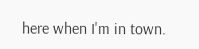here when I'm in town.